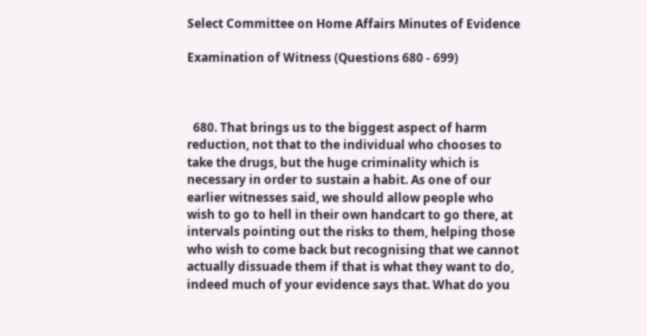Select Committee on Home Affairs Minutes of Evidence

Examination of Witness (Questions 680 - 699)



  680. That brings us to the biggest aspect of harm reduction, not that to the individual who chooses to take the drugs, but the huge criminality which is necessary in order to sustain a habit. As one of our earlier witnesses said, we should allow people who wish to go to hell in their own handcart to go there, at intervals pointing out the risks to them, helping those who wish to come back but recognising that we cannot actually dissuade them if that is what they want to do, indeed much of your evidence says that. What do you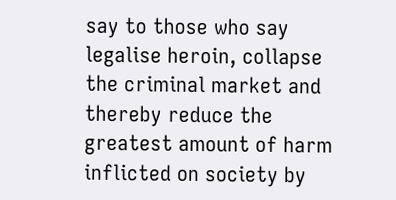say to those who say legalise heroin, collapse the criminal market and thereby reduce the greatest amount of harm inflicted on society by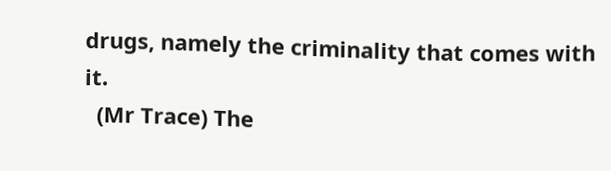drugs, namely the criminality that comes with it.
  (Mr Trace) The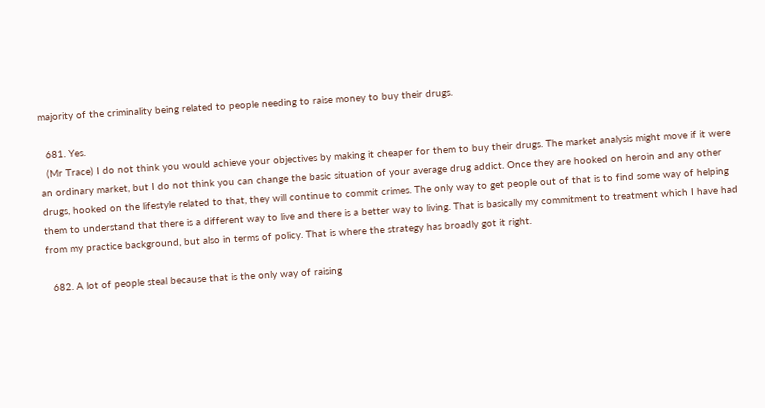majority of the criminality being related to people needing to raise money to buy their drugs.

  681. Yes.
  (Mr Trace) I do not think you would achieve your objectives by making it cheaper for them to buy their drugs. The market analysis might move if it were an ordinary market, but I do not think you can change the basic situation of your average drug addict. Once they are hooked on heroin and any other drugs, hooked on the lifestyle related to that, they will continue to commit crimes. The only way to get people out of that is to find some way of helping them to understand that there is a different way to live and there is a better way to living. That is basically my commitment to treatment which I have had from my practice background, but also in terms of policy. That is where the strategy has broadly got it right.

  682. A lot of people steal because that is the only way of raising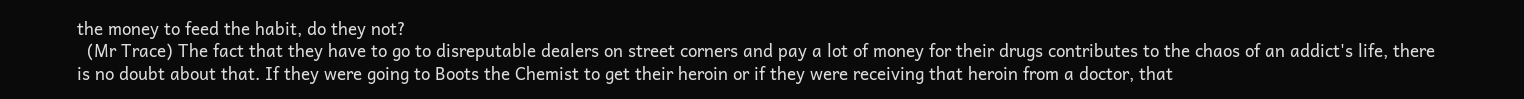the money to feed the habit, do they not?
  (Mr Trace) The fact that they have to go to disreputable dealers on street corners and pay a lot of money for their drugs contributes to the chaos of an addict's life, there is no doubt about that. If they were going to Boots the Chemist to get their heroin or if they were receiving that heroin from a doctor, that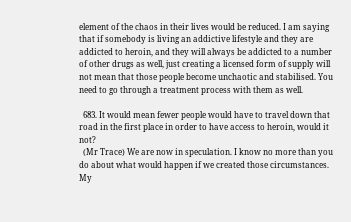element of the chaos in their lives would be reduced. I am saying that if somebody is living an addictive lifestyle and they are addicted to heroin, and they will always be addicted to a number of other drugs as well, just creating a licensed form of supply will not mean that those people become unchaotic and stabilised. You need to go through a treatment process with them as well.

  683. It would mean fewer people would have to travel down that road in the first place in order to have access to heroin, would it not?
  (Mr Trace) We are now in speculation. I know no more than you do about what would happen if we created those circumstances. My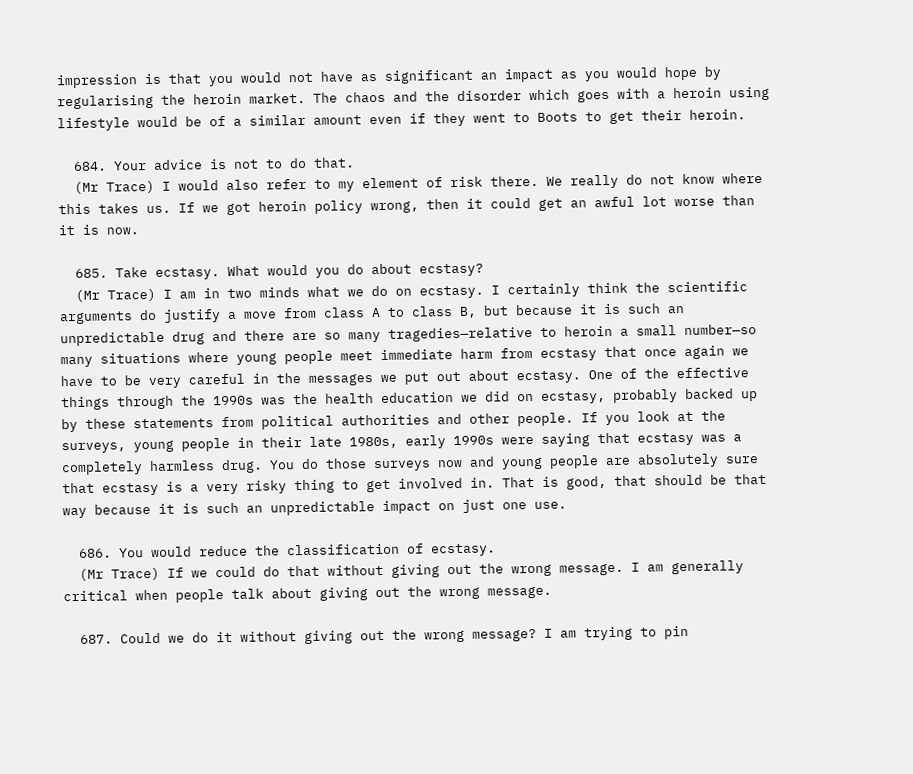impression is that you would not have as significant an impact as you would hope by regularising the heroin market. The chaos and the disorder which goes with a heroin using lifestyle would be of a similar amount even if they went to Boots to get their heroin.

  684. Your advice is not to do that.
  (Mr Trace) I would also refer to my element of risk there. We really do not know where this takes us. If we got heroin policy wrong, then it could get an awful lot worse than it is now.

  685. Take ecstasy. What would you do about ecstasy?
  (Mr Trace) I am in two minds what we do on ecstasy. I certainly think the scientific arguments do justify a move from class A to class B, but because it is such an unpredictable drug and there are so many tragedies—relative to heroin a small number—so many situations where young people meet immediate harm from ecstasy that once again we have to be very careful in the messages we put out about ecstasy. One of the effective things through the 1990s was the health education we did on ecstasy, probably backed up by these statements from political authorities and other people. If you look at the surveys, young people in their late 1980s, early 1990s were saying that ecstasy was a completely harmless drug. You do those surveys now and young people are absolutely sure that ecstasy is a very risky thing to get involved in. That is good, that should be that way because it is such an unpredictable impact on just one use.

  686. You would reduce the classification of ecstasy.
  (Mr Trace) If we could do that without giving out the wrong message. I am generally critical when people talk about giving out the wrong message.

  687. Could we do it without giving out the wrong message? I am trying to pin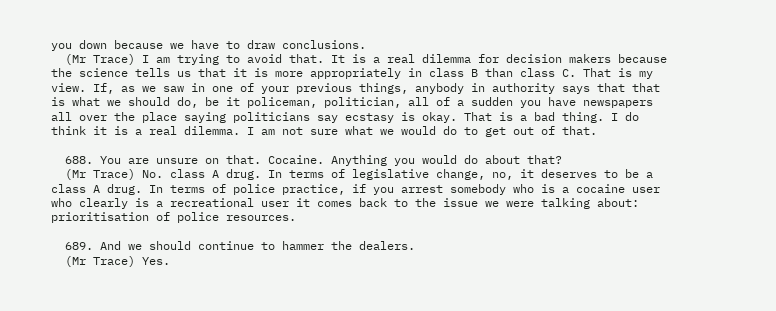you down because we have to draw conclusions.
  (Mr Trace) I am trying to avoid that. It is a real dilemma for decision makers because the science tells us that it is more appropriately in class B than class C. That is my view. If, as we saw in one of your previous things, anybody in authority says that that is what we should do, be it policeman, politician, all of a sudden you have newspapers all over the place saying politicians say ecstasy is okay. That is a bad thing. I do think it is a real dilemma. I am not sure what we would do to get out of that.

  688. You are unsure on that. Cocaine. Anything you would do about that?
  (Mr Trace) No. class A drug. In terms of legislative change, no, it deserves to be a class A drug. In terms of police practice, if you arrest somebody who is a cocaine user who clearly is a recreational user it comes back to the issue we were talking about: prioritisation of police resources.

  689. And we should continue to hammer the dealers.
  (Mr Trace) Yes.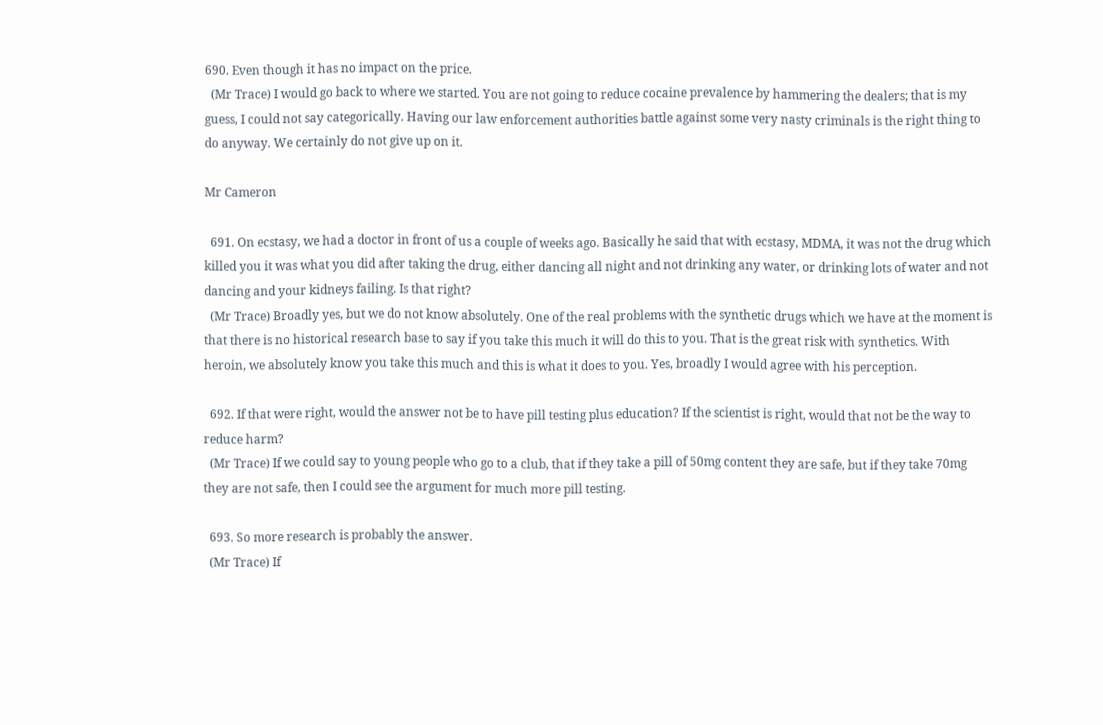690. Even though it has no impact on the price.
  (Mr Trace) I would go back to where we started. You are not going to reduce cocaine prevalence by hammering the dealers; that is my guess, I could not say categorically. Having our law enforcement authorities battle against some very nasty criminals is the right thing to do anyway. We certainly do not give up on it.

Mr Cameron

  691. On ecstasy, we had a doctor in front of us a couple of weeks ago. Basically he said that with ecstasy, MDMA, it was not the drug which killed you it was what you did after taking the drug, either dancing all night and not drinking any water, or drinking lots of water and not dancing and your kidneys failing. Is that right?
  (Mr Trace) Broadly yes, but we do not know absolutely. One of the real problems with the synthetic drugs which we have at the moment is that there is no historical research base to say if you take this much it will do this to you. That is the great risk with synthetics. With heroin, we absolutely know you take this much and this is what it does to you. Yes, broadly I would agree with his perception.

  692. If that were right, would the answer not be to have pill testing plus education? If the scientist is right, would that not be the way to reduce harm?
  (Mr Trace) If we could say to young people who go to a club, that if they take a pill of 50mg content they are safe, but if they take 70mg they are not safe, then I could see the argument for much more pill testing.

  693. So more research is probably the answer.
  (Mr Trace) If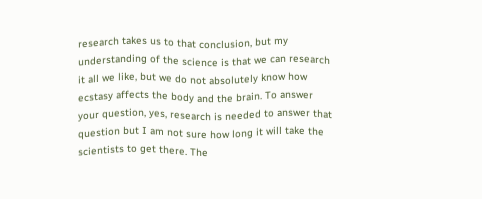research takes us to that conclusion, but my understanding of the science is that we can research it all we like, but we do not absolutely know how ecstasy affects the body and the brain. To answer your question, yes, research is needed to answer that question but I am not sure how long it will take the scientists to get there. The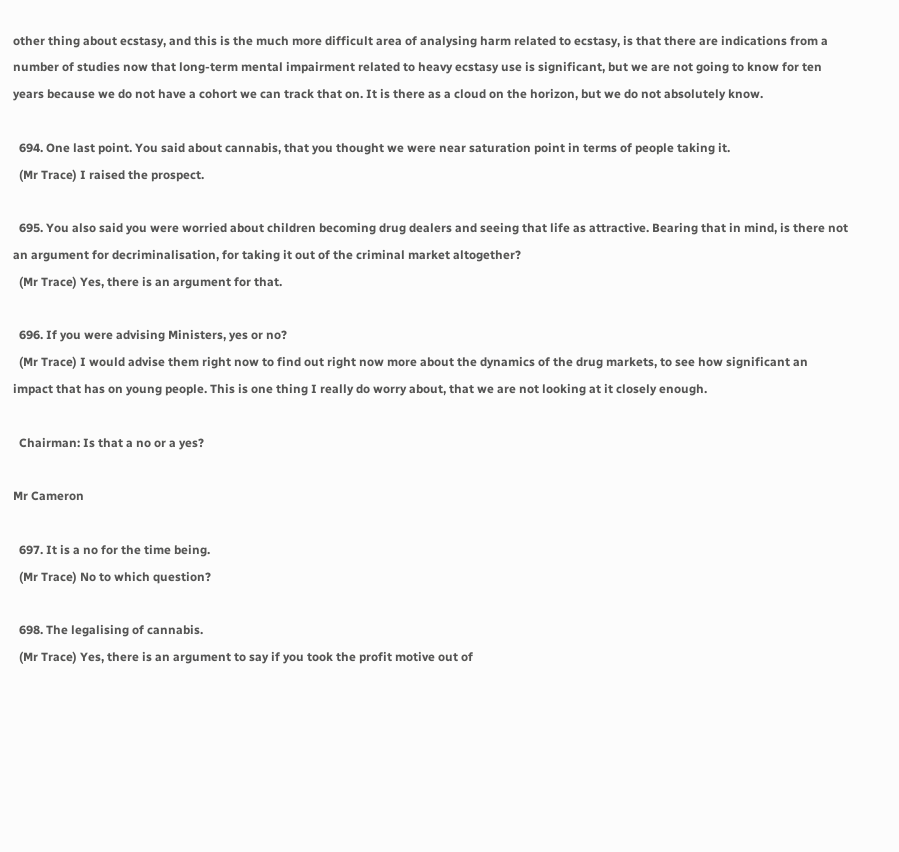other thing about ecstasy, and this is the much more difficult area of analysing harm related to ecstasy, is that there are indications from a number of studies now that long-term mental impairment related to heavy ecstasy use is significant, but we are not going to know for ten years because we do not have a cohort we can track that on. It is there as a cloud on the horizon, but we do not absolutely know.

  694. One last point. You said about cannabis, that you thought we were near saturation point in terms of people taking it.
  (Mr Trace) I raised the prospect.

  695. You also said you were worried about children becoming drug dealers and seeing that life as attractive. Bearing that in mind, is there not an argument for decriminalisation, for taking it out of the criminal market altogether?
  (Mr Trace) Yes, there is an argument for that.

  696. If you were advising Ministers, yes or no?
  (Mr Trace) I would advise them right now to find out right now more about the dynamics of the drug markets, to see how significant an impact that has on young people. This is one thing I really do worry about, that we are not looking at it closely enough.

  Chairman: Is that a no or a yes?

Mr Cameron

  697. It is a no for the time being.
  (Mr Trace) No to which question?

  698. The legalising of cannabis.
  (Mr Trace) Yes, there is an argument to say if you took the profit motive out of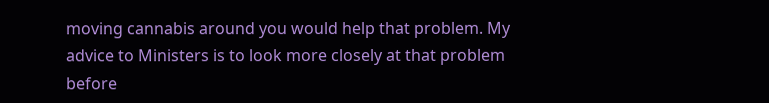moving cannabis around you would help that problem. My advice to Ministers is to look more closely at that problem before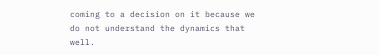coming to a decision on it because we do not understand the dynamics that well.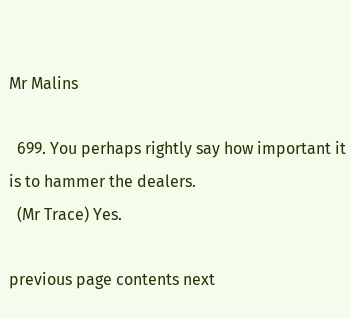Mr Malins

  699. You perhaps rightly say how important it is to hammer the dealers.
  (Mr Trace) Yes.

previous page contents next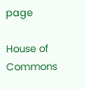page

House of Commons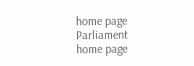home page Parliament home page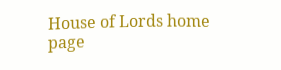House of Lords home page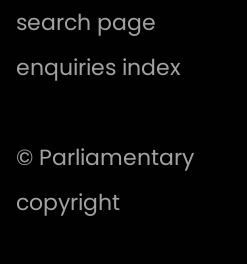search page enquiries index

© Parliamentary copyright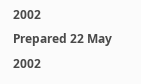2002
Prepared 22 May 2002